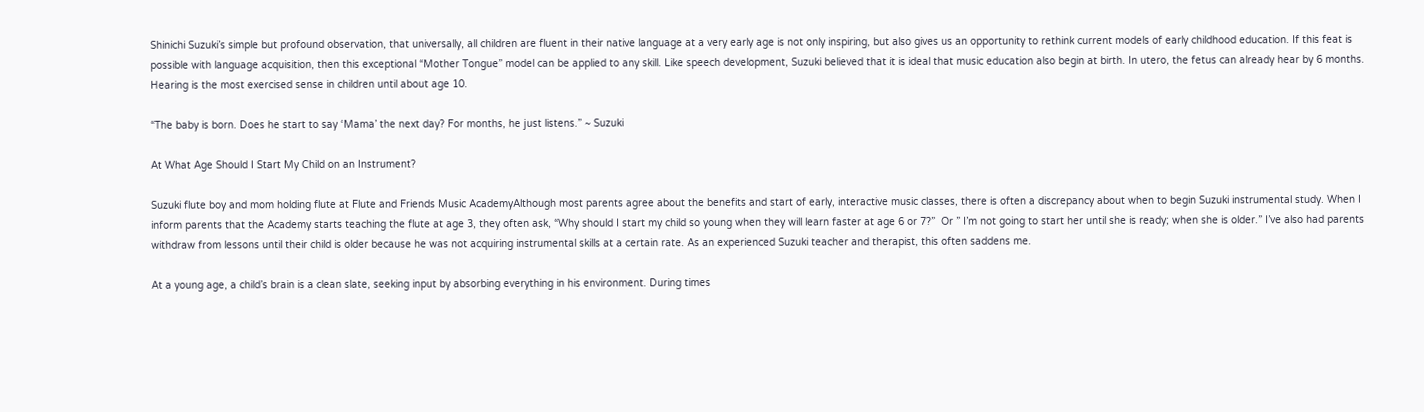Shinichi Suzuki’s simple but profound observation, that universally, all children are fluent in their native language at a very early age is not only inspiring, but also gives us an opportunity to rethink current models of early childhood education. If this feat is possible with language acquisition, then this exceptional “Mother Tongue” model can be applied to any skill. Like speech development, Suzuki believed that it is ideal that music education also begin at birth. In utero, the fetus can already hear by 6 months. Hearing is the most exercised sense in children until about age 10.

“The baby is born. Does he start to say ‘Mama’ the next day? For months, he just listens.” ~ Suzuki

At What Age Should I Start My Child on an Instrument?

Suzuki flute boy and mom holding flute at Flute and Friends Music AcademyAlthough most parents agree about the benefits and start of early, interactive music classes, there is often a discrepancy about when to begin Suzuki instrumental study. When I inform parents that the Academy starts teaching the flute at age 3, they often ask, “Why should I start my child so young when they will learn faster at age 6 or 7?”  Or ” I’m not going to start her until she is ready; when she is older.” I’ve also had parents withdraw from lessons until their child is older because he was not acquiring instrumental skills at a certain rate. As an experienced Suzuki teacher and therapist, this often saddens me.

At a young age, a child’s brain is a clean slate, seeking input by absorbing everything in his environment. During times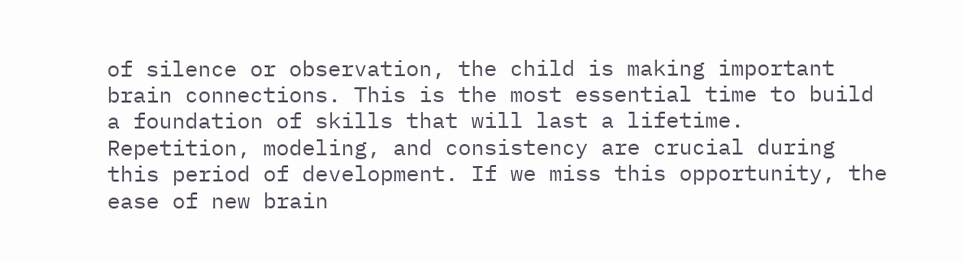of silence or observation, the child is making important brain connections. This is the most essential time to build a foundation of skills that will last a lifetime. Repetition, modeling, and consistency are crucial during this period of development. If we miss this opportunity, the ease of new brain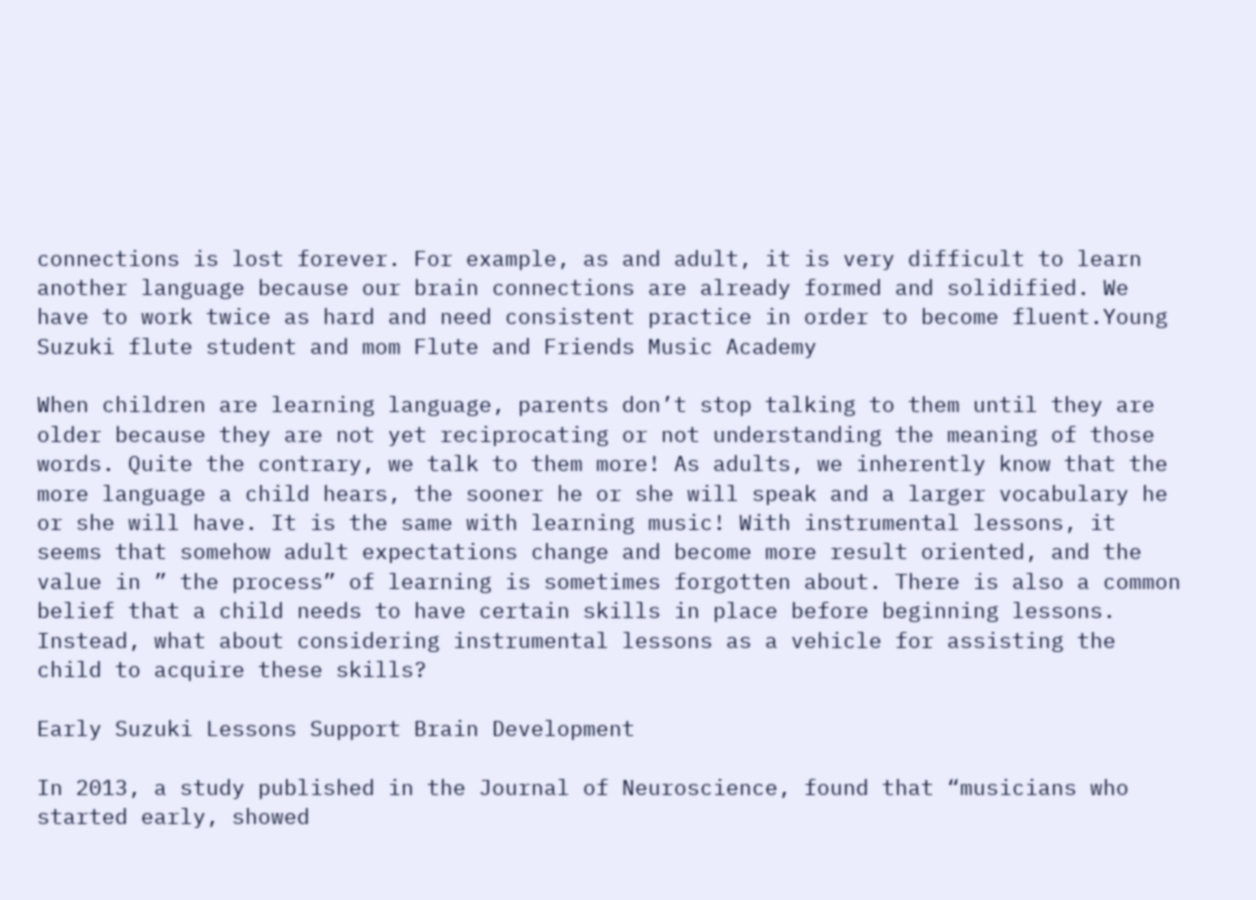connections is lost forever. For example, as and adult, it is very difficult to learn another language because our brain connections are already formed and solidified. We have to work twice as hard and need consistent practice in order to become fluent.Young Suzuki flute student and mom Flute and Friends Music Academy

When children are learning language, parents don’t stop talking to them until they are older because they are not yet reciprocating or not understanding the meaning of those words. Quite the contrary, we talk to them more! As adults, we inherently know that the more language a child hears, the sooner he or she will speak and a larger vocabulary he or she will have. It is the same with learning music! With instrumental lessons, it seems that somehow adult expectations change and become more result oriented, and the value in ” the process” of learning is sometimes forgotten about. There is also a common belief that a child needs to have certain skills in place before beginning lessons. Instead, what about considering instrumental lessons as a vehicle for assisting the child to acquire these skills?

Early Suzuki Lessons Support Brain Development

In 2013, a study published in the Journal of Neuroscience, found that “musicians who started early, showed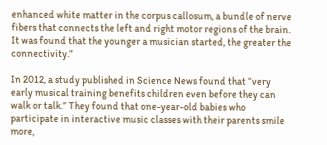enhanced white matter in the corpus callosum, a bundle of nerve fibers that connects the left and right motor regions of the brain. It was found that the younger a musician started, the greater the connectivity.”

In 2012, a study published in Science News found that “very early musical training benefits children even before they can walk or talk.” They found that one-year-old babies who participate in interactive music classes with their parents smile more,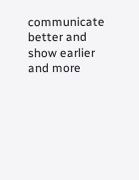communicate better and show earlier and more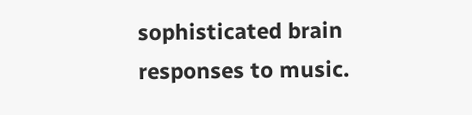sophisticated brain responses to music.